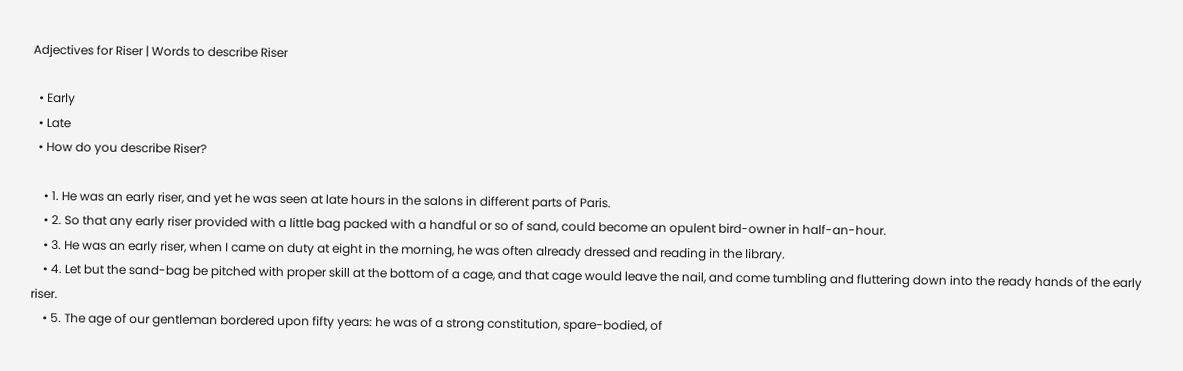Adjectives for Riser | Words to describe Riser

  • Early
  • Late
  • How do you describe Riser?

    • 1. He was an early riser, and yet he was seen at late hours in the salons in different parts of Paris.
    • 2. So that any early riser provided with a little bag packed with a handful or so of sand, could become an opulent bird-owner in half-an-hour.
    • 3. He was an early riser, when I came on duty at eight in the morning, he was often already dressed and reading in the library.
    • 4. Let but the sand-bag be pitched with proper skill at the bottom of a cage, and that cage would leave the nail, and come tumbling and fluttering down into the ready hands of the early riser.
    • 5. The age of our gentleman bordered upon fifty years: he was of a strong constitution, spare-bodied, of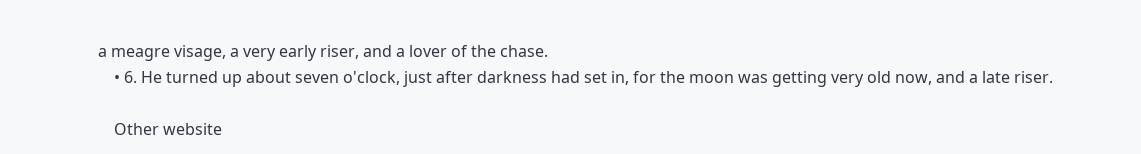a meagre visage, a very early riser, and a lover of the chase.
    • 6. He turned up about seven o'clock, just after darkness had set in, for the moon was getting very old now, and a late riser.

    Other website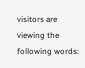visitors are viewing the following words: